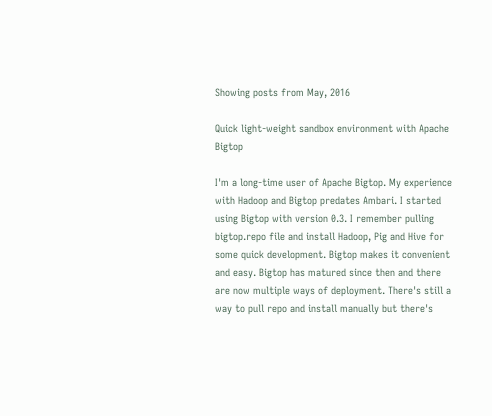Showing posts from May, 2016

Quick light-weight sandbox environment with Apache Bigtop

I'm a long-time user of Apache Bigtop. My experience with Hadoop and Bigtop predates Ambari. I started using Bigtop with version 0.3. I remember pulling bigtop.repo file and install Hadoop, Pig and Hive for some quick development. Bigtop makes it convenient and easy. Bigtop has matured since then and there are now multiple ways of deployment. There's still a way to pull repo and install manually but there's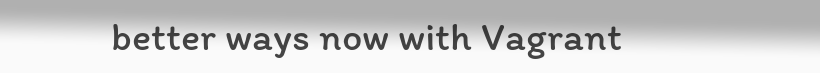better ways now with Vagrant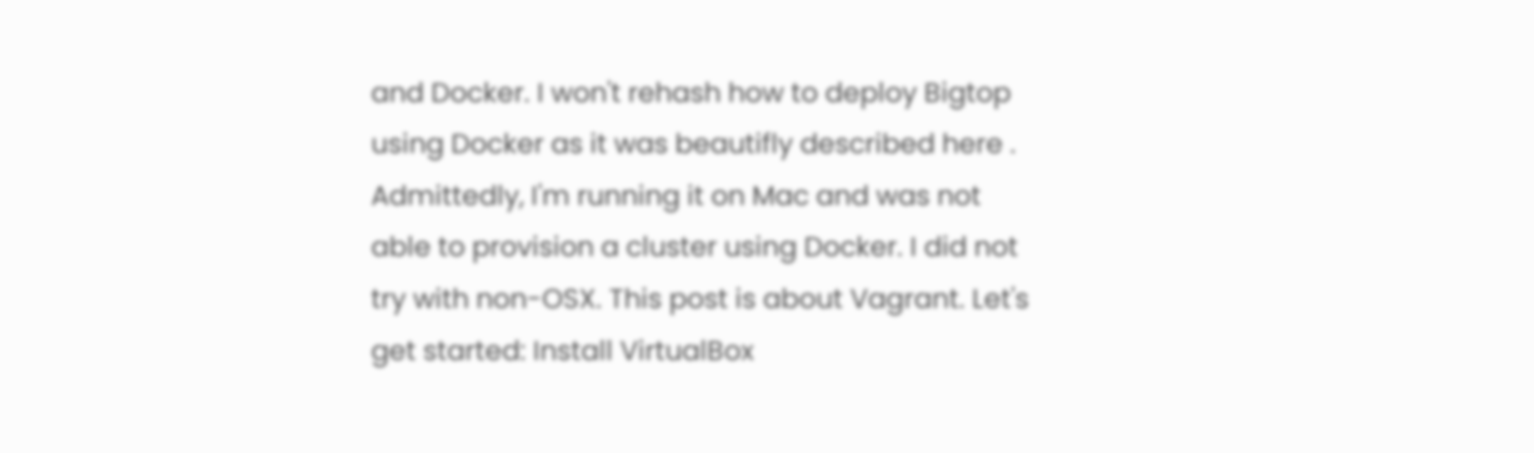and Docker. I won't rehash how to deploy Bigtop using Docker as it was beautifly described here . Admittedly, I'm running it on Mac and was not able to provision a cluster using Docker. I did not try with non-OSX. This post is about Vagrant. Let's get started: Install VirtualBox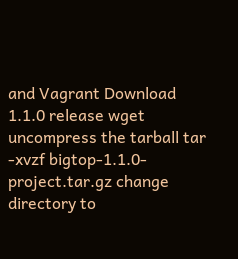and Vagrant Download 1.1.0 release wget uncompress the tarball tar -xvzf bigtop-1.1.0-project.tar.gz change directory to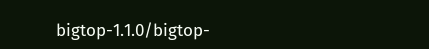bigtop-1.1.0/bigtop-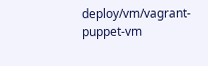deploy/vm/vagrant-puppet-vm